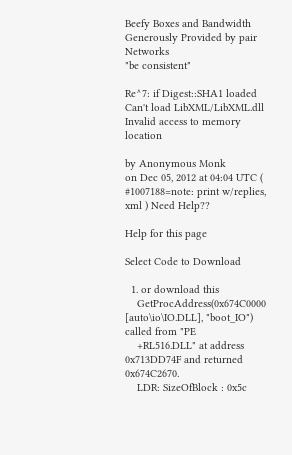Beefy Boxes and Bandwidth Generously Provided by pair Networks
"be consistent"

Re^7: if Digest::SHA1 loaded Can't load LibXML/LibXML.dll Invalid access to memory location

by Anonymous Monk
on Dec 05, 2012 at 04:04 UTC ( #1007188=note: print w/replies, xml ) Need Help??

Help for this page

Select Code to Download

  1. or download this
    GetProcAddress(0x674C0000 [auto\io\IO.DLL], "boot_IO") called from "PE
    +RL516.DLL" at address 0x713DD74F and returned 0x674C2670.
    LDR: SizeOfBlock : 0x5c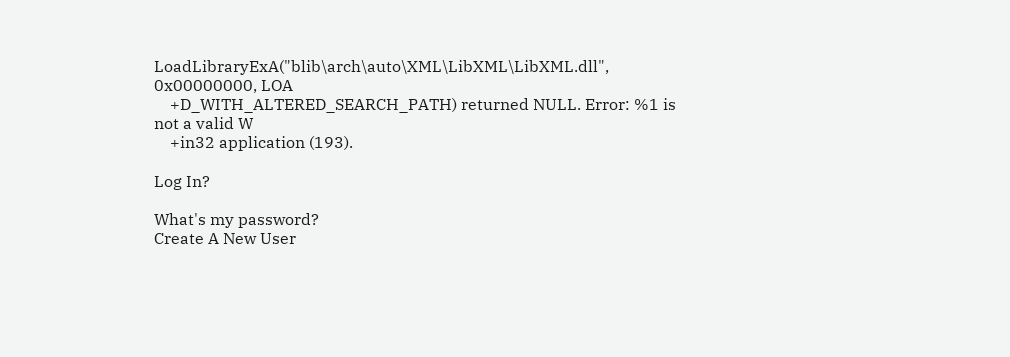LoadLibraryExA("blib\arch\auto\XML\LibXML\LibXML.dll", 0x00000000, LOA
    +D_WITH_ALTERED_SEARCH_PATH) returned NULL. Error: %1 is not a valid W
    +in32 application (193).

Log In?

What's my password?
Create A New User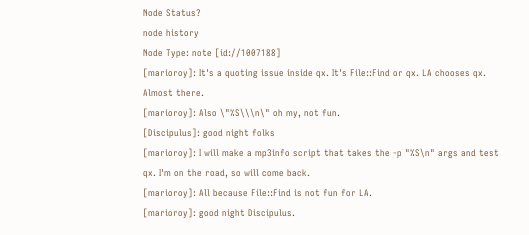Node Status?
node history
Node Type: note [id://1007188]
[marioroy]: It's a quoting issue inside qx. It's File::Find or qx. LA chooses qx. Almost there.
[marioroy]: Also \"%S\\\n\" oh my, not fun.
[Discipulus]: good night folks
[marioroy]: I will make a mp3info script that takes the -p "%S\n" args and test qx. I'm on the road, so will come back.
[marioroy]: All because File::Find is not fun for LA.
[marioroy]: good night Discipulus.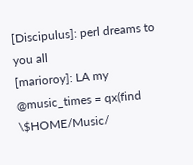[Discipulus]: perl dreams to you all
[marioroy]: LA my @music_times = qx(find \$HOME/Music/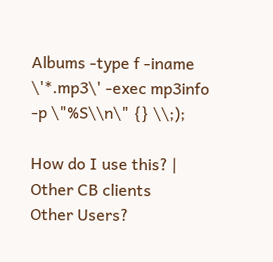Albums -type f -iname \'*.mp3\' -exec mp3info -p \"%S\\n\" {} \\;);

How do I use this? | Other CB clients
Other Users?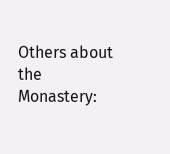Others about the Monastery: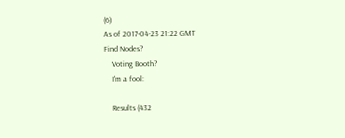(6)
As of 2017-04-23 21:22 GMT
Find Nodes?
    Voting Booth?
    I'm a fool:

    Results (432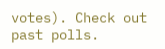votes). Check out past polls.